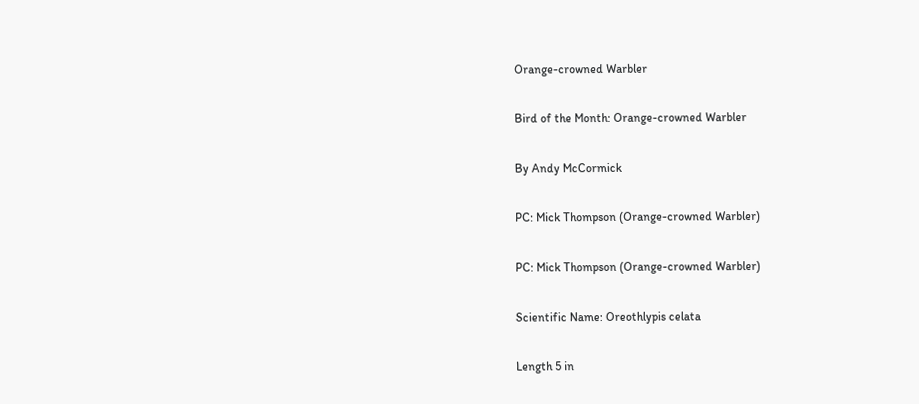Orange-crowned Warbler

Bird of the Month: Orange-crowned Warbler

By Andy McCormick

PC: Mick Thompson (Orange-crowned Warbler)

PC: Mick Thompson (Orange-crowned Warbler)

Scientific Name: Oreothlypis celata

Length 5 in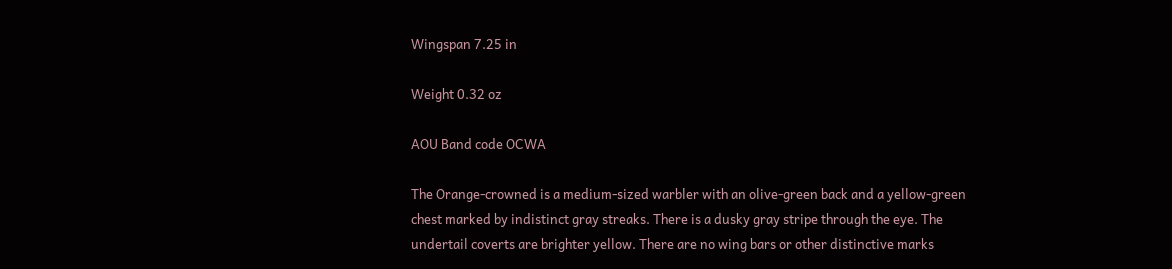Wingspan 7.25 in

Weight 0.32 oz

AOU Band code OCWA

The Orange-crowned is a medium-sized warbler with an olive-green back and a yellow-green chest marked by indistinct gray streaks. There is a dusky gray stripe through the eye. The undertail coverts are brighter yellow. There are no wing bars or other distinctive marks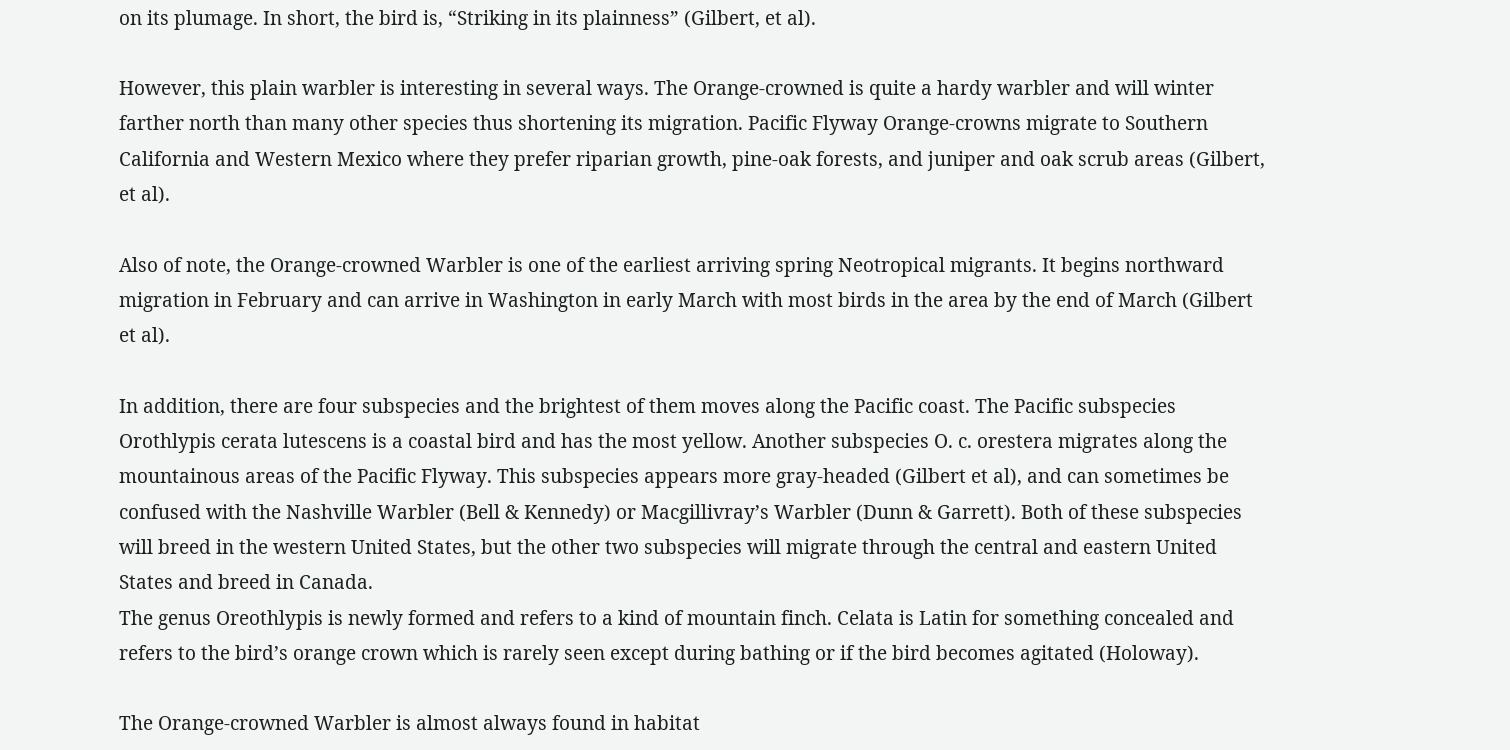on its plumage. In short, the bird is, “Striking in its plainness” (Gilbert, et al).

However, this plain warbler is interesting in several ways. The Orange-crowned is quite a hardy warbler and will winter farther north than many other species thus shortening its migration. Pacific Flyway Orange-crowns migrate to Southern California and Western Mexico where they prefer riparian growth, pine-oak forests, and juniper and oak scrub areas (Gilbert, et al).

Also of note, the Orange-crowned Warbler is one of the earliest arriving spring Neotropical migrants. It begins northward migration in February and can arrive in Washington in early March with most birds in the area by the end of March (Gilbert et al).

In addition, there are four subspecies and the brightest of them moves along the Pacific coast. The Pacific subspecies Orothlypis cerata lutescens is a coastal bird and has the most yellow. Another subspecies O. c. orestera migrates along the mountainous areas of the Pacific Flyway. This subspecies appears more gray-headed (Gilbert et al), and can sometimes be confused with the Nashville Warbler (Bell & Kennedy) or Macgillivray’s Warbler (Dunn & Garrett). Both of these subspecies will breed in the western United States, but the other two subspecies will migrate through the central and eastern United States and breed in Canada.
The genus Oreothlypis is newly formed and refers to a kind of mountain finch. Celata is Latin for something concealed and refers to the bird’s orange crown which is rarely seen except during bathing or if the bird becomes agitated (Holoway).

The Orange-crowned Warbler is almost always found in habitat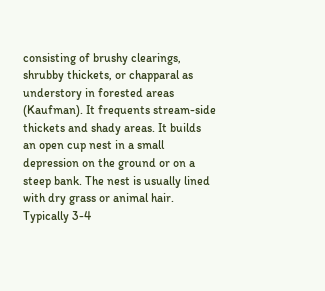consisting of brushy clearings, shrubby thickets, or chapparal as understory in forested areas (Kaufman). It frequents stream-side thickets and shady areas. It builds an open cup nest in a small depression on the ground or on a steep bank. The nest is usually lined with dry grass or animal hair. Typically 3-4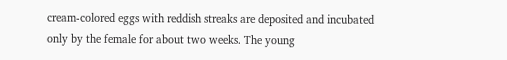cream-colored eggs with reddish streaks are deposited and incubated only by the female for about two weeks. The young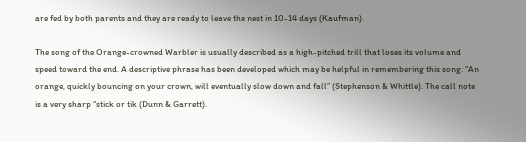are fed by both parents and they are ready to leave the nest in 10-14 days (Kaufman).

The song of the Orange-crowned Warbler is usually described as a high-pitched trill that loses its volume and speed toward the end. A descriptive phrase has been developed which may be helpful in remembering this song: “An orange, quickly bouncing on your crown, will eventually slow down and fall” (Stephenson & Whittle). The call note is a very sharp “stick or tik (Dunn & Garrett).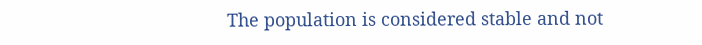The population is considered stable and not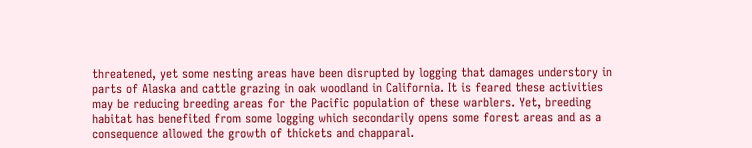threatened, yet some nesting areas have been disrupted by logging that damages understory in parts of Alaska and cattle grazing in oak woodland in California. It is feared these activities may be reducing breeding areas for the Pacific population of these warblers. Yet, breeding habitat has benefited from some logging which secondarily opens some forest areas and as a consequence allowed the growth of thickets and chapparal.